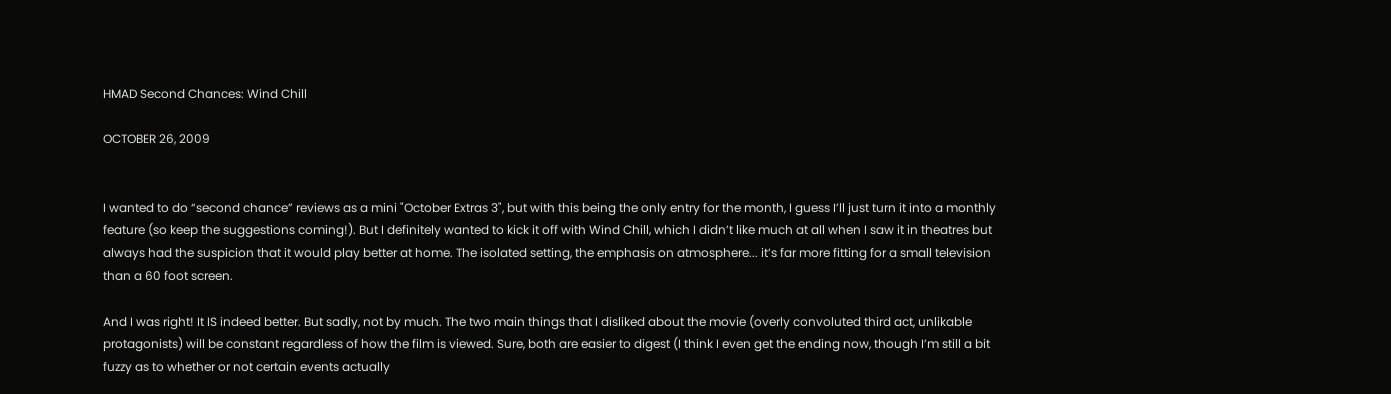HMAD Second Chances: Wind Chill

OCTOBER 26, 2009


I wanted to do “second chance” reviews as a mini "October Extras 3", but with this being the only entry for the month, I guess I’ll just turn it into a monthly feature (so keep the suggestions coming!). But I definitely wanted to kick it off with Wind Chill, which I didn’t like much at all when I saw it in theatres but always had the suspicion that it would play better at home. The isolated setting, the emphasis on atmosphere... it’s far more fitting for a small television than a 60 foot screen.

And I was right! It IS indeed better. But sadly, not by much. The two main things that I disliked about the movie (overly convoluted third act, unlikable protagonists) will be constant regardless of how the film is viewed. Sure, both are easier to digest (I think I even get the ending now, though I’m still a bit fuzzy as to whether or not certain events actually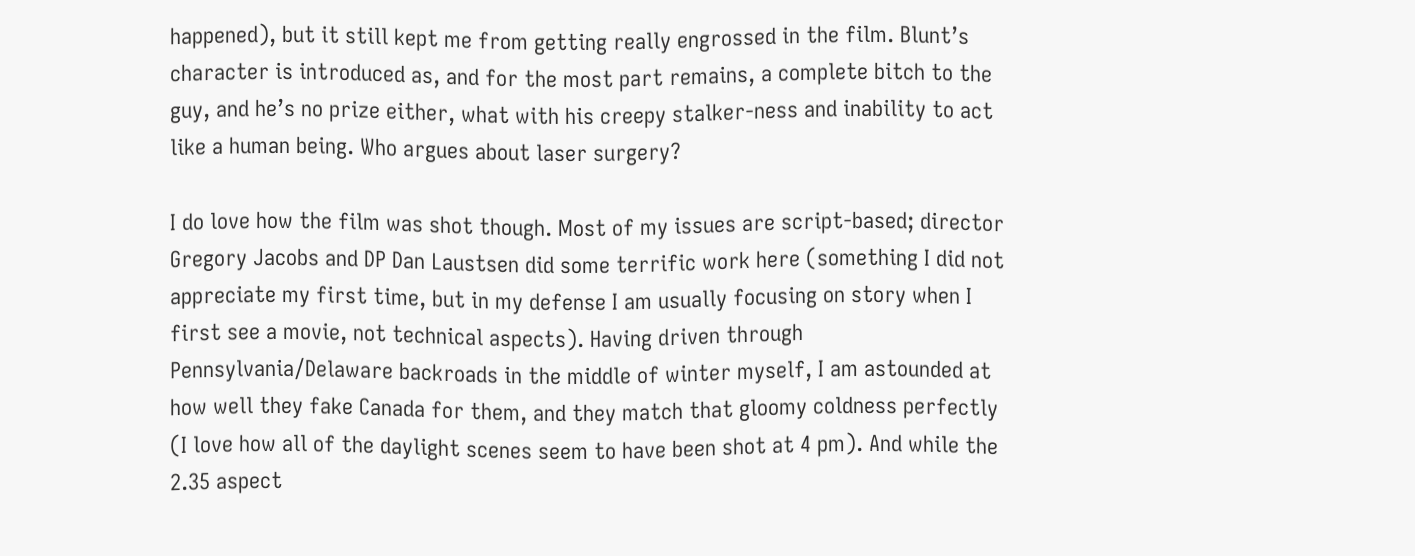happened), but it still kept me from getting really engrossed in the film. Blunt’s character is introduced as, and for the most part remains, a complete bitch to the guy, and he’s no prize either, what with his creepy stalker-ness and inability to act like a human being. Who argues about laser surgery?

I do love how the film was shot though. Most of my issues are script-based; director Gregory Jacobs and DP Dan Laustsen did some terrific work here (something I did not appreciate my first time, but in my defense I am usually focusing on story when I first see a movie, not technical aspects). Having driven through Pennsylvania/Delaware backroads in the middle of winter myself, I am astounded at how well they fake Canada for them, and they match that gloomy coldness perfectly (I love how all of the daylight scenes seem to have been shot at 4 pm). And while the 2.35 aspect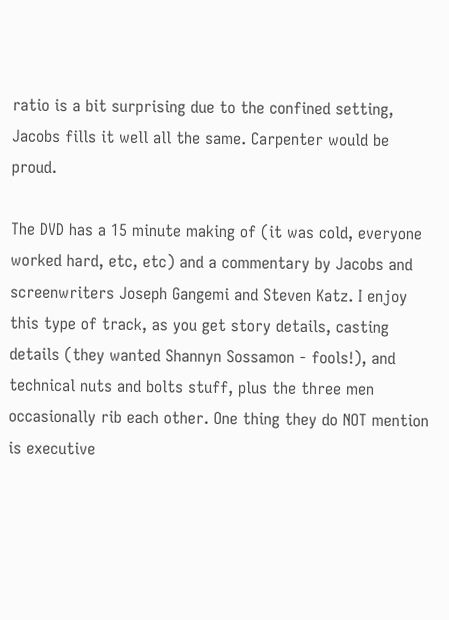ratio is a bit surprising due to the confined setting, Jacobs fills it well all the same. Carpenter would be proud.

The DVD has a 15 minute making of (it was cold, everyone worked hard, etc, etc) and a commentary by Jacobs and screenwriters Joseph Gangemi and Steven Katz. I enjoy this type of track, as you get story details, casting details (they wanted Shannyn Sossamon - fools!), and technical nuts and bolts stuff, plus the three men occasionally rib each other. One thing they do NOT mention is executive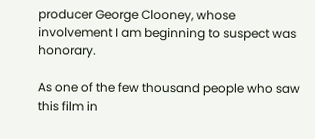producer George Clooney, whose involvement I am beginning to suspect was honorary.

As one of the few thousand people who saw this film in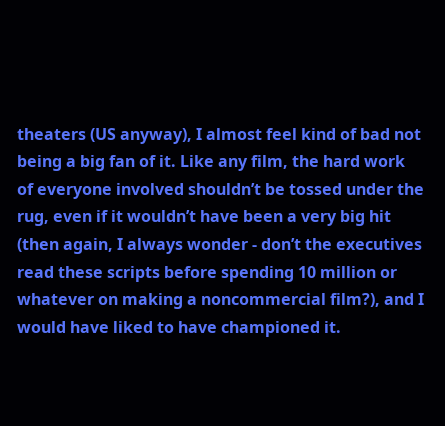theaters (US anyway), I almost feel kind of bad not being a big fan of it. Like any film, the hard work of everyone involved shouldn’t be tossed under the rug, even if it wouldn’t have been a very big hit (then again, I always wonder - don’t the executives read these scripts before spending 10 million or whatever on making a noncommercial film?), and I would have liked to have championed it.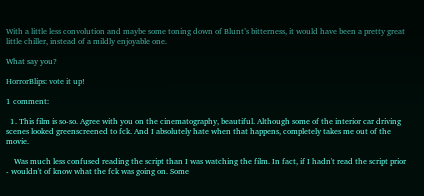With a little less convolution and maybe some toning down of Blunt’s bitterness, it would have been a pretty great little chiller, instead of a mildly enjoyable one.

What say you?

HorrorBlips: vote it up!

1 comment:

  1. This film is so-so. Agree with you on the cinematography, beautiful. Although some of the interior car driving scenes looked greenscreened to fck. And I absolutely hate when that happens, completely takes me out of the movie.

    Was much less confused reading the script than I was watching the film. In fact, if I hadn't read the script prior - wouldn't of know what the fck was going on. Some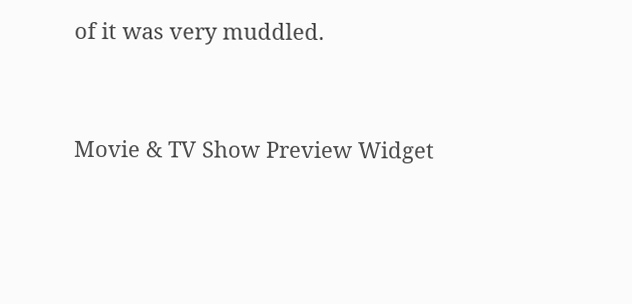of it was very muddled.


Movie & TV Show Preview Widget